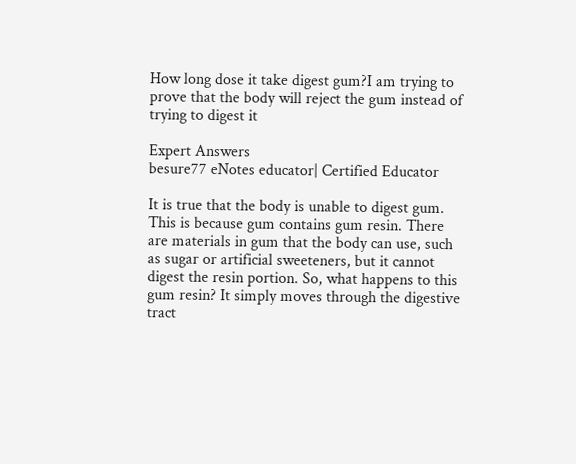How long dose it take digest gum?I am trying to prove that the body will reject the gum instead of trying to digest it

Expert Answers
besure77 eNotes educator| Certified Educator

It is true that the body is unable to digest gum. This is because gum contains gum resin. There are materials in gum that the body can use, such as sugar or artificial sweeteners, but it cannot digest the resin portion. So, what happens to this gum resin? It simply moves through the digestive tract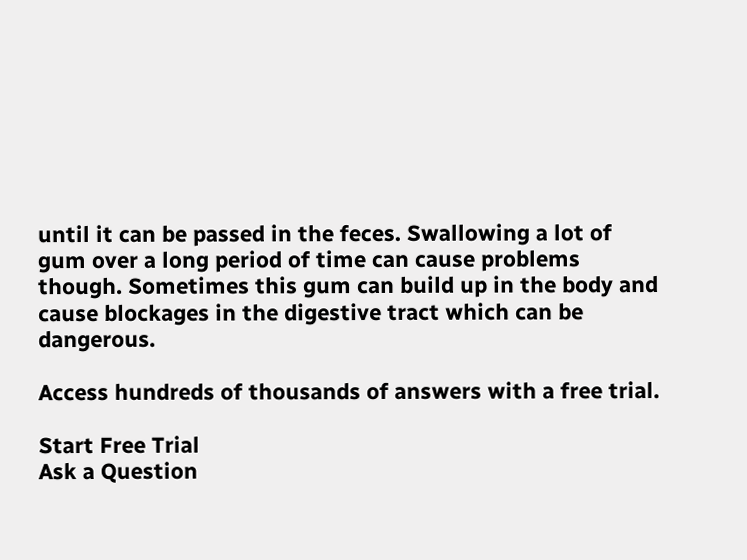until it can be passed in the feces. Swallowing a lot of gum over a long period of time can cause problems though. Sometimes this gum can build up in the body and cause blockages in the digestive tract which can be dangerous.

Access hundreds of thousands of answers with a free trial.

Start Free Trial
Ask a Question